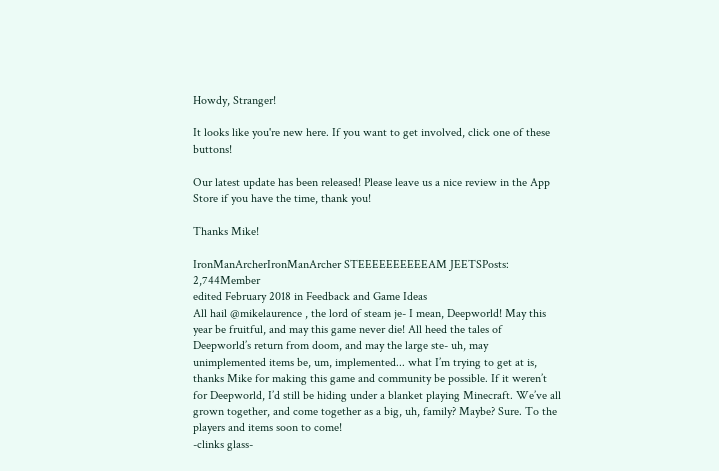Howdy, Stranger!

It looks like you're new here. If you want to get involved, click one of these buttons!

Our latest update has been released! Please leave us a nice review in the App Store if you have the time, thank you!

Thanks Mike!

IronManArcherIronManArcher STEEEEEEEEEEAM JEETSPosts: 2,744Member
edited February 2018 in Feedback and Game Ideas
All hail @mikelaurence , the lord of steam je- I mean, Deepworld! May this year be fruitful, and may this game never die! All heed the tales of Deepworld’s return from doom, and may the large ste- uh, may unimplemented items be, um, implemented... what I’m trying to get at is, thanks Mike for making this game and community be possible. If it weren’t for Deepworld, I’d still be hiding under a blanket playing Minecraft. We’ve all grown together, and come together as a big, uh, family? Maybe? Sure. To the players and items soon to come!
-clinks glass-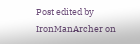Post edited by IronManArcher on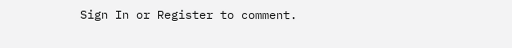Sign In or Register to comment.